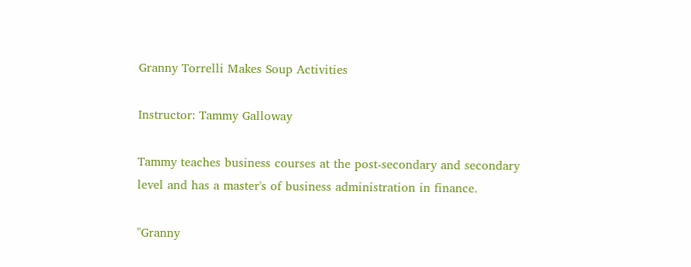Granny Torrelli Makes Soup Activities

Instructor: Tammy Galloway

Tammy teaches business courses at the post-secondary and secondary level and has a master's of business administration in finance.

''Granny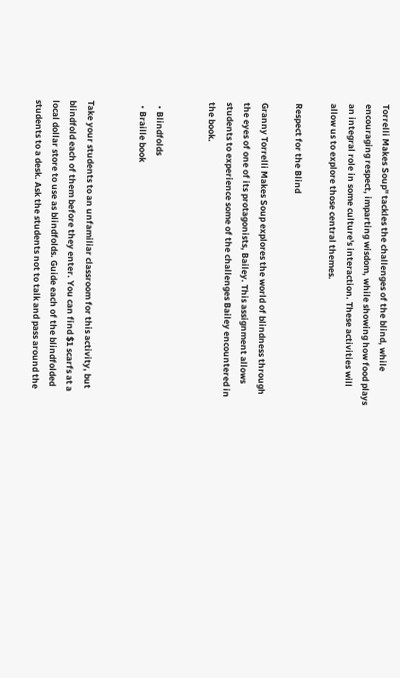Torrelli Makes Soup'' tackles the challenges of the blind, while encouraging respect, imparting wisdom, while showing how food plays an integral role in some culture's interaction. These activities will allow us to explore those central themes.

Respect for the Blind

Granny Torrelli Makes Soup explores the world of blindness through the eyes of one of its protagonists, Bailey. This assignment allows students to experience some of the challenges Bailey encountered in the book.


  • Blindfolds
  • Braille book


Take your students to an unfamiliar classroom for this activity, but blindfold each of them before they enter. You can find $1 scarfs at a local dollar store to use as blindfolds. Guide each of the blindfolded students to a desk. Ask the students not to talk and pass around the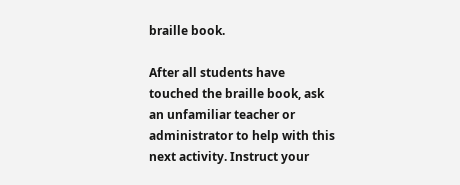braille book.

After all students have touched the braille book, ask an unfamiliar teacher or administrator to help with this next activity. Instruct your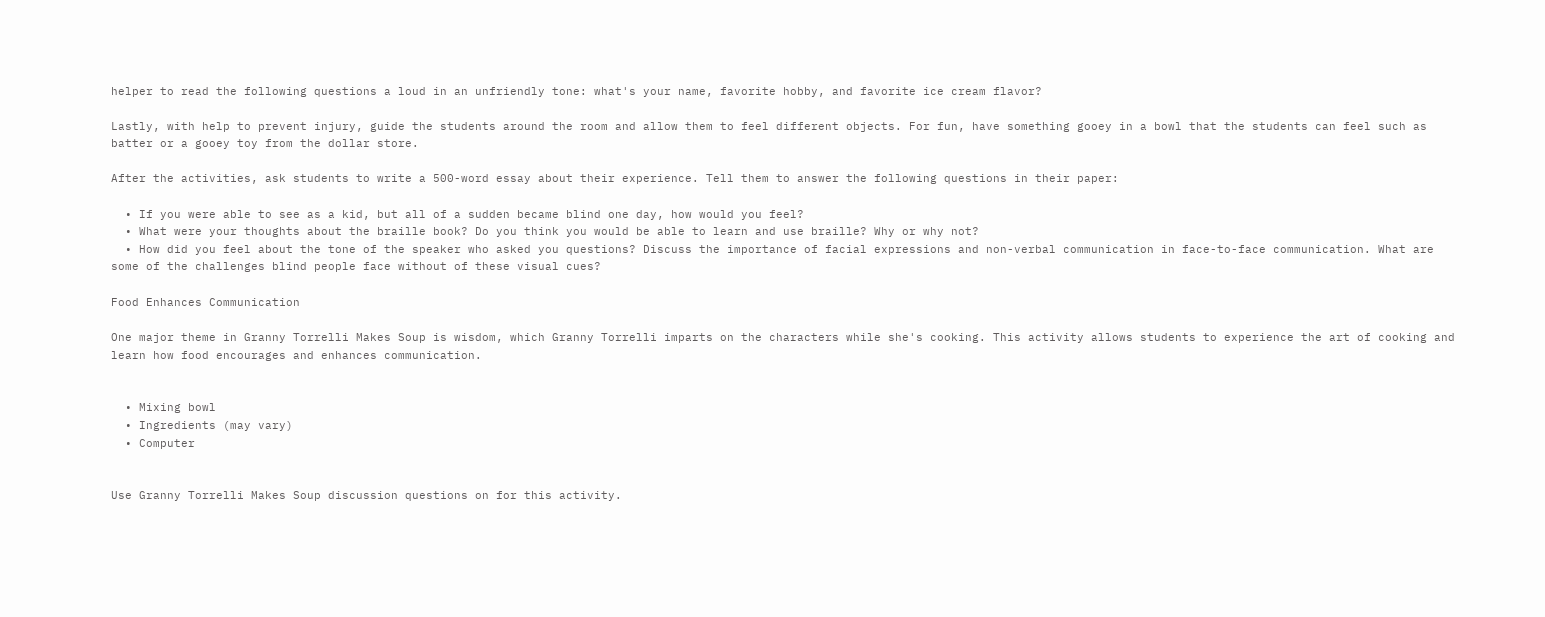helper to read the following questions a loud in an unfriendly tone: what's your name, favorite hobby, and favorite ice cream flavor?

Lastly, with help to prevent injury, guide the students around the room and allow them to feel different objects. For fun, have something gooey in a bowl that the students can feel such as batter or a gooey toy from the dollar store.

After the activities, ask students to write a 500-word essay about their experience. Tell them to answer the following questions in their paper:

  • If you were able to see as a kid, but all of a sudden became blind one day, how would you feel?
  • What were your thoughts about the braille book? Do you think you would be able to learn and use braille? Why or why not?
  • How did you feel about the tone of the speaker who asked you questions? Discuss the importance of facial expressions and non-verbal communication in face-to-face communication. What are some of the challenges blind people face without of these visual cues?

Food Enhances Communication

One major theme in Granny Torrelli Makes Soup is wisdom, which Granny Torrelli imparts on the characters while she's cooking. This activity allows students to experience the art of cooking and learn how food encourages and enhances communication.


  • Mixing bowl
  • Ingredients (may vary)
  • Computer


Use Granny Torrelli Makes Soup discussion questions on for this activity.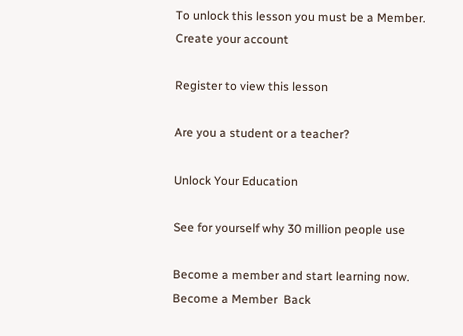To unlock this lesson you must be a Member.
Create your account

Register to view this lesson

Are you a student or a teacher?

Unlock Your Education

See for yourself why 30 million people use

Become a member and start learning now.
Become a Member  Back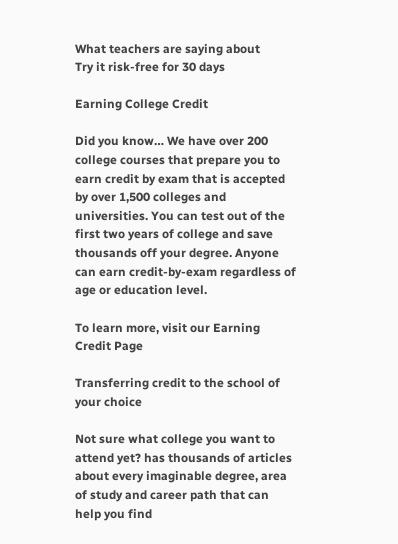What teachers are saying about
Try it risk-free for 30 days

Earning College Credit

Did you know… We have over 200 college courses that prepare you to earn credit by exam that is accepted by over 1,500 colleges and universities. You can test out of the first two years of college and save thousands off your degree. Anyone can earn credit-by-exam regardless of age or education level.

To learn more, visit our Earning Credit Page

Transferring credit to the school of your choice

Not sure what college you want to attend yet? has thousands of articles about every imaginable degree, area of study and career path that can help you find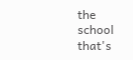the school that's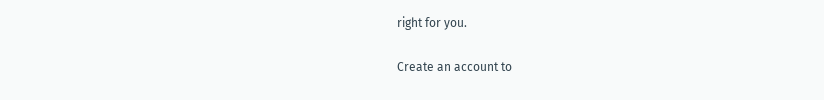right for you.

Create an account to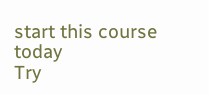start this course today
Try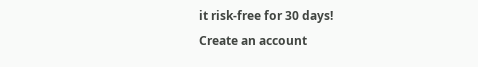it risk-free for 30 days!
Create an account